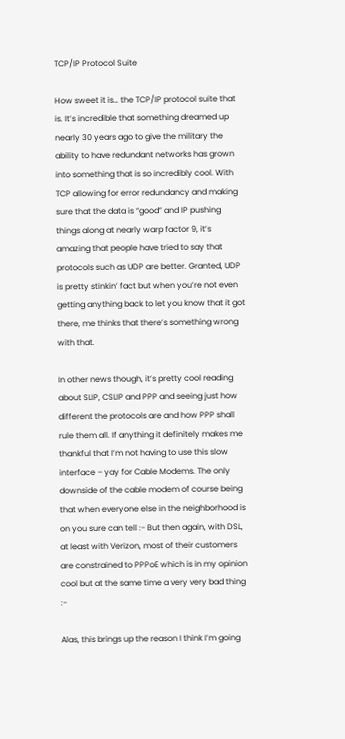TCP/IP Protocol Suite

How sweet it is… the TCP/IP protocol suite that is. It’s incredible that something dreamed up nearly 30 years ago to give the military the ability to have redundant networks has grown into something that is so incredibly cool. With TCP allowing for error redundancy and making sure that the data is “good” and IP pushing things along at nearly warp factor 9, it’s amazing that people have tried to say that protocols such as UDP are better. Granted, UDP is pretty stinkin’ fact but when you’re not even getting anything back to let you know that it got there, me thinks that there’s something wrong with that.

In other news though, it’s pretty cool reading about SLIP, CSLIP and PPP and seeing just how different the protocols are and how PPP shall rule them all. If anything it definitely makes me thankful that I’m not having to use this slow interface – yay for Cable Modems. The only downside of the cable modem of course being that when everyone else in the neighborhood is on you sure can tell :- But then again, with DSL, at least with Verizon, most of their customers are constrained to PPPoE which is in my opinion cool but at the same time a very very bad thing :-

Alas, this brings up the reason I think I’m going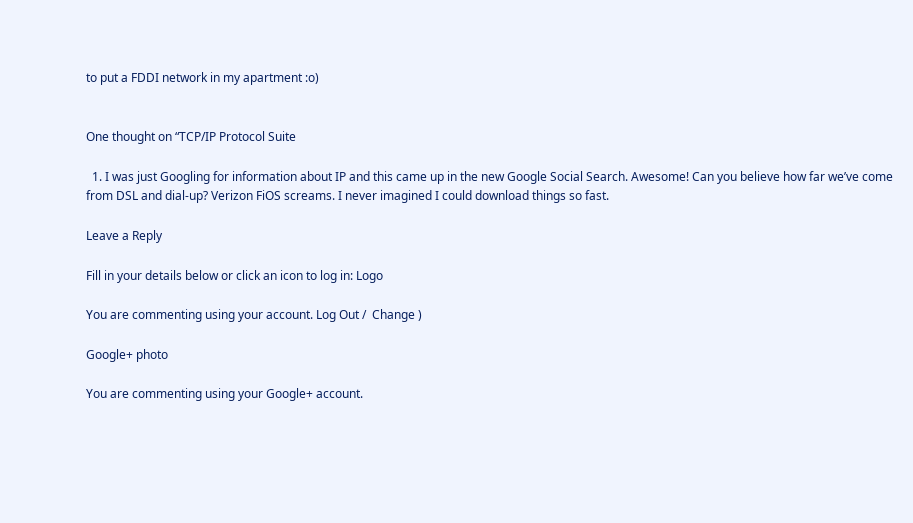to put a FDDI network in my apartment :o)


One thought on “TCP/IP Protocol Suite

  1. I was just Googling for information about IP and this came up in the new Google Social Search. Awesome! Can you believe how far we’ve come from DSL and dial-up? Verizon FiOS screams. I never imagined I could download things so fast.

Leave a Reply

Fill in your details below or click an icon to log in: Logo

You are commenting using your account. Log Out /  Change )

Google+ photo

You are commenting using your Google+ account.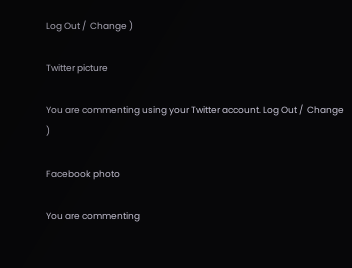Log Out /  Change )

Twitter picture

You are commenting using your Twitter account. Log Out /  Change )

Facebook photo

You are commenting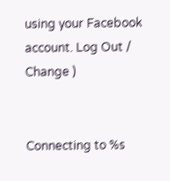using your Facebook account. Log Out /  Change )


Connecting to %s